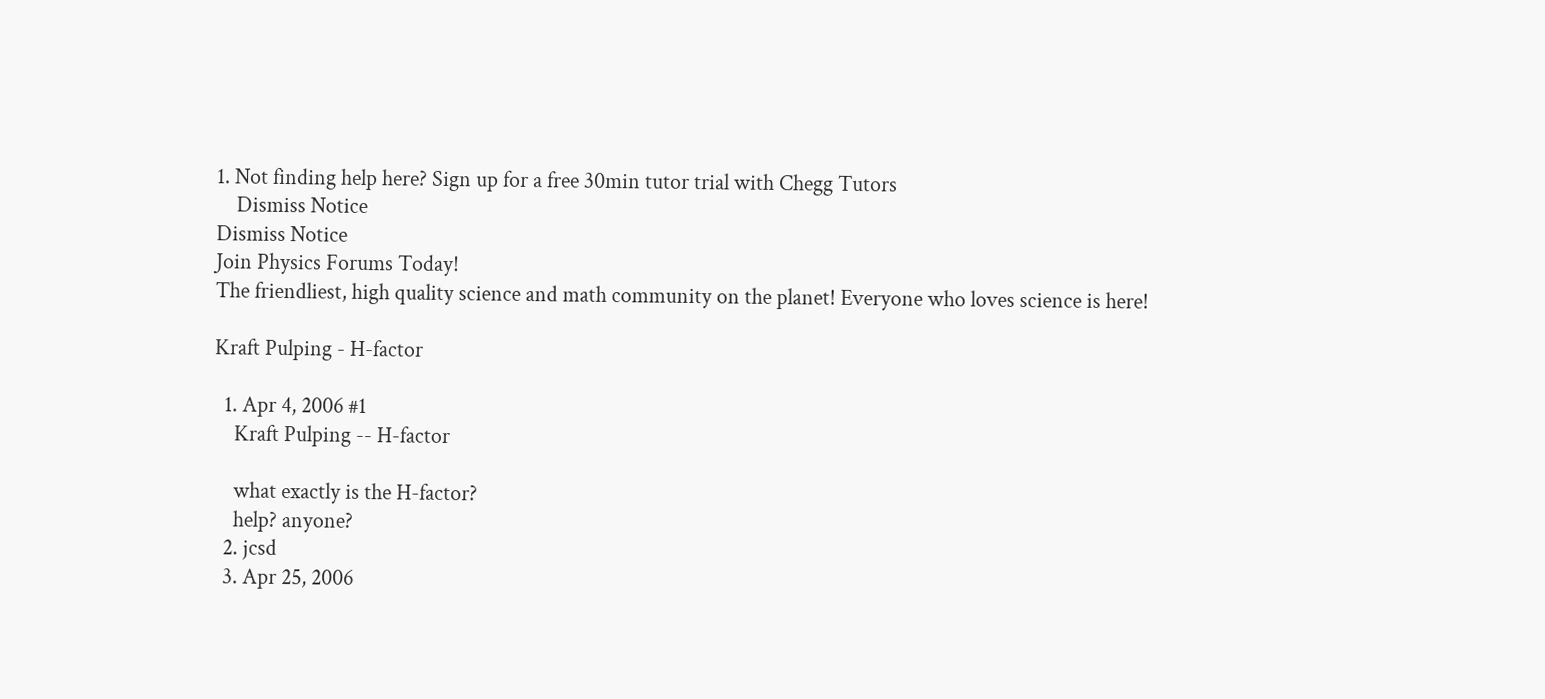1. Not finding help here? Sign up for a free 30min tutor trial with Chegg Tutors
    Dismiss Notice
Dismiss Notice
Join Physics Forums Today!
The friendliest, high quality science and math community on the planet! Everyone who loves science is here!

Kraft Pulping - H-factor

  1. Apr 4, 2006 #1
    Kraft Pulping -- H-factor

    what exactly is the H-factor?
    help? anyone?
  2. jcsd
  3. Apr 25, 2006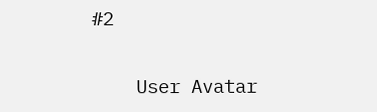#2


    User Avatar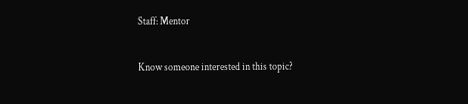Staff: Mentor

Know someone interested in this topic?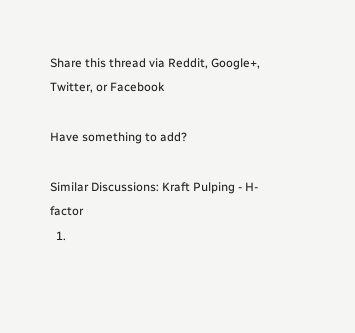Share this thread via Reddit, Google+, Twitter, or Facebook

Have something to add?

Similar Discussions: Kraft Pulping - H-factor
  1.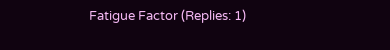Fatigue Factor (Replies: 1)